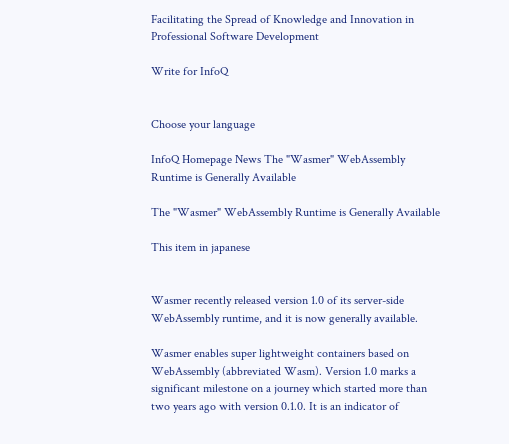Facilitating the Spread of Knowledge and Innovation in Professional Software Development

Write for InfoQ


Choose your language

InfoQ Homepage News The "Wasmer" WebAssembly Runtime is Generally Available

The "Wasmer" WebAssembly Runtime is Generally Available

This item in japanese


Wasmer recently released version 1.0 of its server-side WebAssembly runtime, and it is now generally available.

Wasmer enables super lightweight containers based on WebAssembly (abbreviated Wasm). Version 1.0 marks a significant milestone on a journey which started more than two years ago with version 0.1.0. It is an indicator of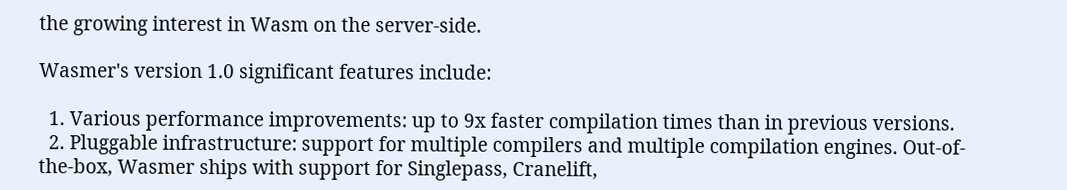the growing interest in Wasm on the server-side.

Wasmer's version 1.0 significant features include:

  1. Various performance improvements: up to 9x faster compilation times than in previous versions.
  2. Pluggable infrastructure: support for multiple compilers and multiple compilation engines. Out-of-the-box, Wasmer ships with support for Singlepass, Cranelift,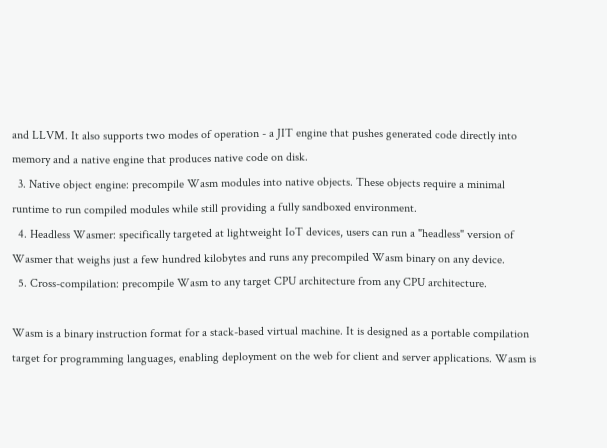and LLVM. It also supports two modes of operation - a JIT engine that pushes generated code directly into memory and a native engine that produces native code on disk.
  3. Native object engine: precompile Wasm modules into native objects. These objects require a minimal runtime to run compiled modules while still providing a fully sandboxed environment.
  4. Headless Wasmer: specifically targeted at lightweight IoT devices, users can run a "headless" version of Wasmer that weighs just a few hundred kilobytes and runs any precompiled Wasm binary on any device.
  5. Cross-compilation: precompile Wasm to any target CPU architecture from any CPU architecture.

Wasm is a binary instruction format for a stack-based virtual machine. It is designed as a portable compilation target for programming languages, enabling deployment on the web for client and server applications. Wasm is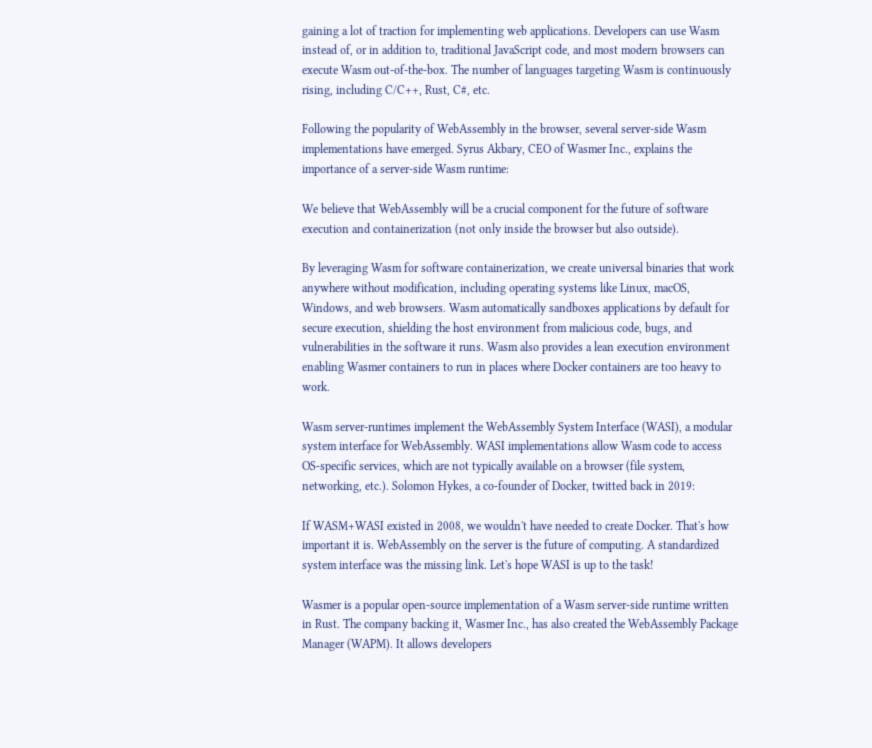gaining a lot of traction for implementing web applications. Developers can use Wasm instead of, or in addition to, traditional JavaScript code, and most modern browsers can execute Wasm out-of-the-box. The number of languages targeting Wasm is continuously rising, including C/C++, Rust, C#, etc.

Following the popularity of WebAssembly in the browser, several server-side Wasm implementations have emerged. Syrus Akbary, CEO of Wasmer Inc., explains the importance of a server-side Wasm runtime:

We believe that WebAssembly will be a crucial component for the future of software execution and containerization (not only inside the browser but also outside).

By leveraging Wasm for software containerization, we create universal binaries that work anywhere without modification, including operating systems like Linux, macOS, Windows, and web browsers. Wasm automatically sandboxes applications by default for secure execution, shielding the host environment from malicious code, bugs, and vulnerabilities in the software it runs. Wasm also provides a lean execution environment enabling Wasmer containers to run in places where Docker containers are too heavy to work.

Wasm server-runtimes implement the WebAssembly System Interface (WASI), a modular system interface for WebAssembly. WASI implementations allow Wasm code to access OS-specific services, which are not typically available on a browser (file system, networking, etc.). Solomon Hykes, a co-founder of Docker, twitted back in 2019:

If WASM+WASI existed in 2008, we wouldn't have needed to create Docker. That's how important it is. WebAssembly on the server is the future of computing. A standardized system interface was the missing link. Let's hope WASI is up to the task!

Wasmer is a popular open-source implementation of a Wasm server-side runtime written in Rust. The company backing it, Wasmer Inc., has also created the WebAssembly Package Manager (WAPM). It allows developers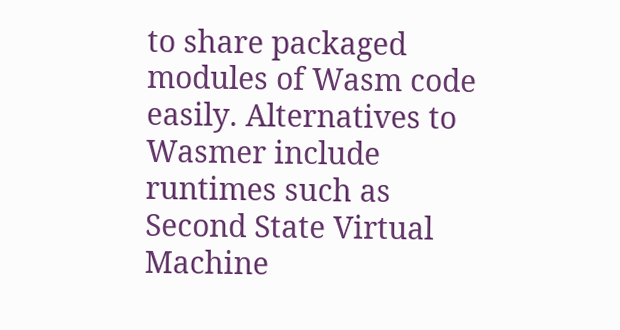to share packaged modules of Wasm code easily. Alternatives to Wasmer include runtimes such as Second State Virtual Machine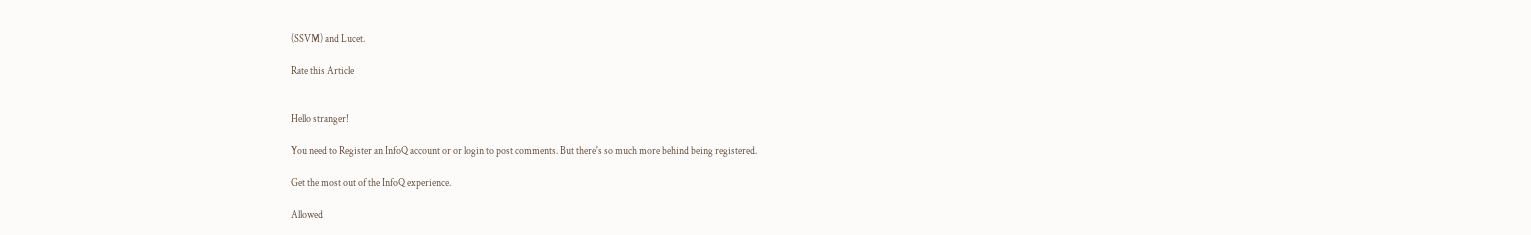(SSVM) and Lucet.

Rate this Article


Hello stranger!

You need to Register an InfoQ account or or login to post comments. But there's so much more behind being registered.

Get the most out of the InfoQ experience.

Allowed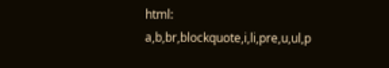html: a,b,br,blockquote,i,li,pre,u,ul,p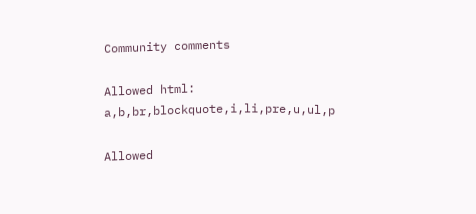Community comments

Allowed html: a,b,br,blockquote,i,li,pre,u,ul,p

Allowed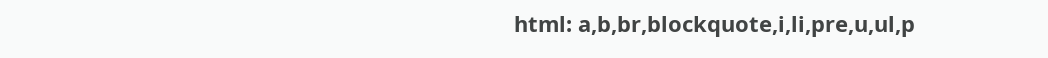html: a,b,br,blockquote,i,li,pre,u,ul,p